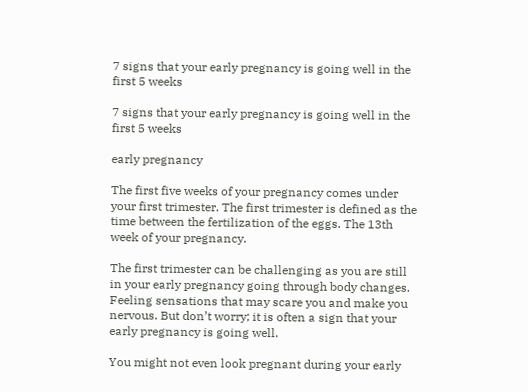7 signs that your early pregnancy is going well in the first 5 weeks

7 signs that your early pregnancy is going well in the first 5 weeks

early pregnancy

The first five weeks of your pregnancy comes under your first trimester. The first trimester is defined as the time between the fertilization of the eggs. The 13th week of your pregnancy.

The first trimester can be challenging as you are still in your early pregnancy going through body changes. Feeling sensations that may scare you and make you nervous. But don’t worry; it is often a sign that your early pregnancy is going well.

You might not even look pregnant during your early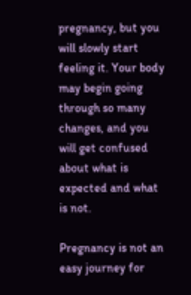pregnancy, but you will slowly start feeling it. Your body may begin going through so many changes, and you will get confused about what is expected and what is not.

Pregnancy is not an easy journey for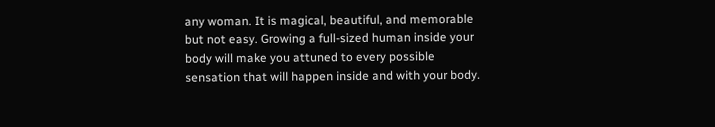any woman. It is magical, beautiful, and memorable but not easy. Growing a full-sized human inside your body will make you attuned to every possible sensation that will happen inside and with your body.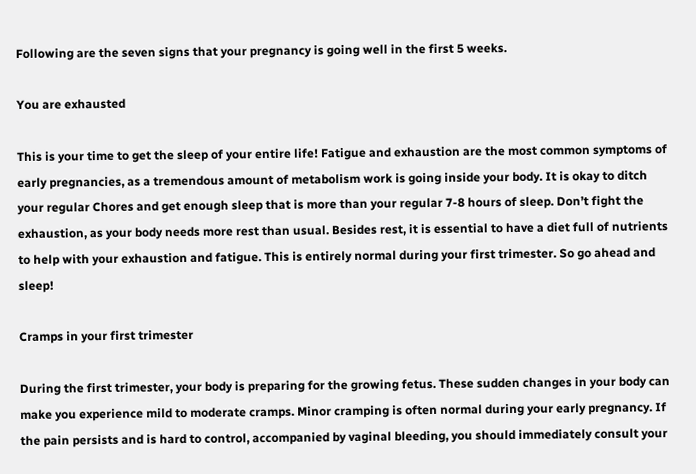Following are the seven signs that your pregnancy is going well in the first 5 weeks.

You are exhausted

This is your time to get the sleep of your entire life! Fatigue and exhaustion are the most common symptoms of early pregnancies, as a tremendous amount of metabolism work is going inside your body. It is okay to ditch your regular Chores and get enough sleep that is more than your regular 7-8 hours of sleep. Don’t fight the exhaustion, as your body needs more rest than usual. Besides rest, it is essential to have a diet full of nutrients to help with your exhaustion and fatigue. This is entirely normal during your first trimester. So go ahead and sleep!

Cramps in your first trimester

During the first trimester, your body is preparing for the growing fetus. These sudden changes in your body can make you experience mild to moderate cramps. Minor cramping is often normal during your early pregnancy. If the pain persists and is hard to control, accompanied by vaginal bleeding, you should immediately consult your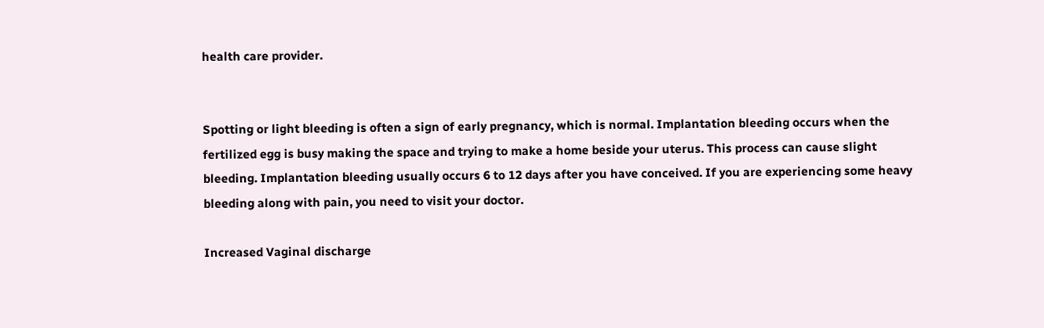health care provider.


Spotting or light bleeding is often a sign of early pregnancy, which is normal. Implantation bleeding occurs when the fertilized egg is busy making the space and trying to make a home beside your uterus. This process can cause slight bleeding. Implantation bleeding usually occurs 6 to 12 days after you have conceived. If you are experiencing some heavy bleeding along with pain, you need to visit your doctor.

Increased Vaginal discharge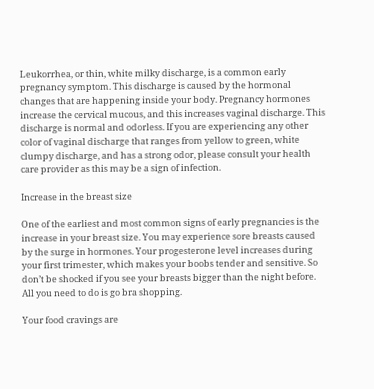Leukorrhea, or thin, white milky discharge, is a common early pregnancy symptom. This discharge is caused by the hormonal changes that are happening inside your body. Pregnancy hormones increase the cervical mucous, and this increases vaginal discharge. This discharge is normal and odorless. If you are experiencing any other color of vaginal discharge that ranges from yellow to green, white clumpy discharge, and has a strong odor, please consult your health care provider as this may be a sign of infection.

Increase in the breast size

One of the earliest and most common signs of early pregnancies is the increase in your breast size. You may experience sore breasts caused by the surge in hormones. Your progesterone level increases during your first trimester, which makes your boobs tender and sensitive. So don’t be shocked if you see your breasts bigger than the night before. All you need to do is go bra shopping.

Your food cravings are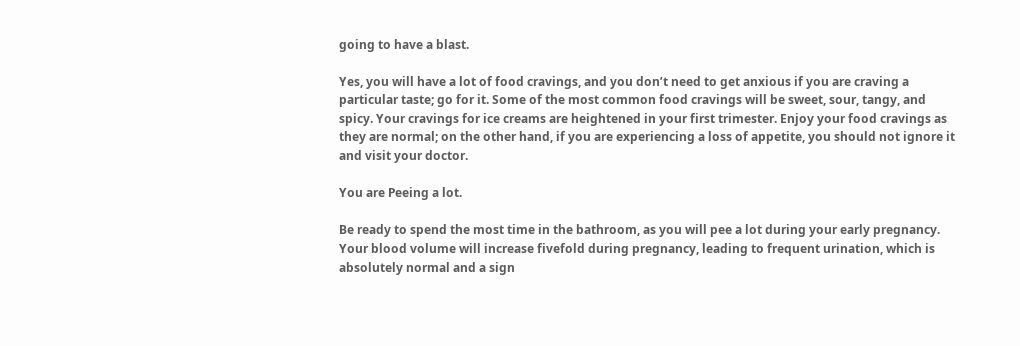going to have a blast.

Yes, you will have a lot of food cravings, and you don’t need to get anxious if you are craving a particular taste; go for it. Some of the most common food cravings will be sweet, sour, tangy, and spicy. Your cravings for ice creams are heightened in your first trimester. Enjoy your food cravings as they are normal; on the other hand, if you are experiencing a loss of appetite, you should not ignore it and visit your doctor.

You are Peeing a lot.

Be ready to spend the most time in the bathroom, as you will pee a lot during your early pregnancy. Your blood volume will increase fivefold during pregnancy, leading to frequent urination, which is absolutely normal and a sign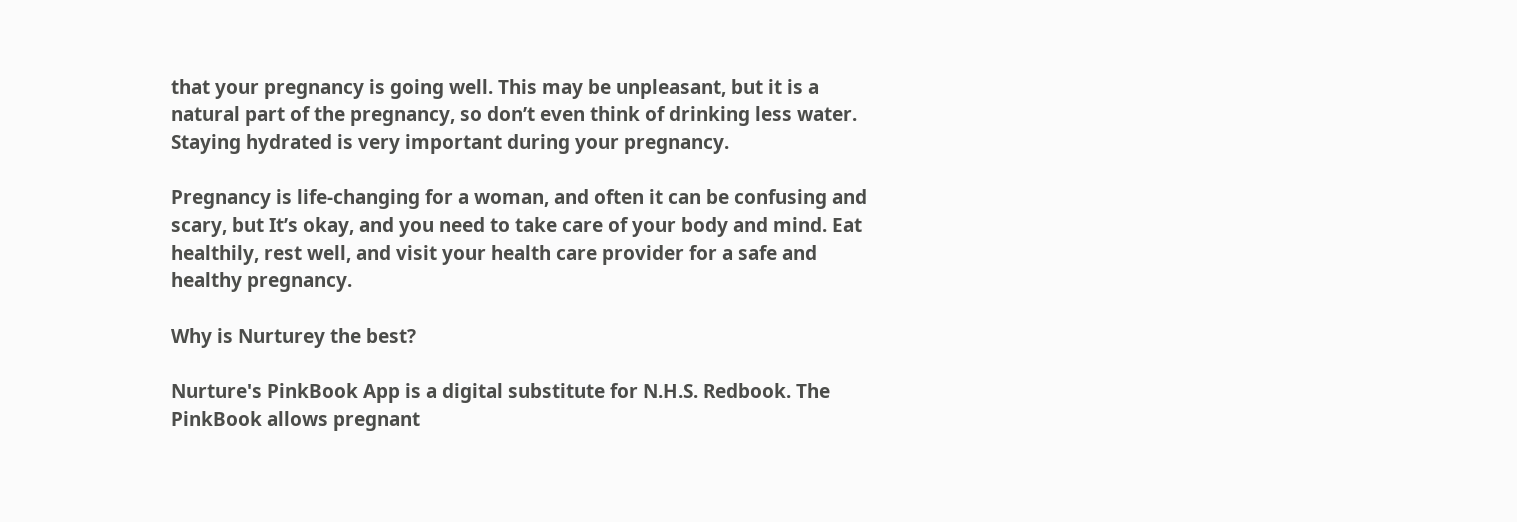that your pregnancy is going well. This may be unpleasant, but it is a natural part of the pregnancy, so don’t even think of drinking less water. Staying hydrated is very important during your pregnancy.

Pregnancy is life-changing for a woman, and often it can be confusing and scary, but It’s okay, and you need to take care of your body and mind. Eat healthily, rest well, and visit your health care provider for a safe and healthy pregnancy.

Why is Nurturey the best?

Nurture's PinkBook App is a digital substitute for N.H.S. Redbook. The PinkBook allows pregnant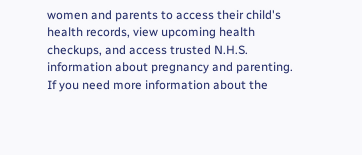women and parents to access their child's health records, view upcoming health checkups, and access trusted N.H.S. information about pregnancy and parenting. If you need more information about the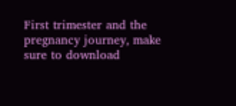First trimester and the pregnancy journey, make sure to download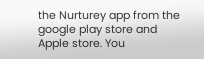the Nurturey app from the google play store and Apple store. You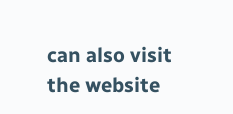can also visit the website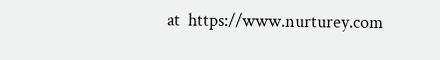at  https://www.nurturey.com